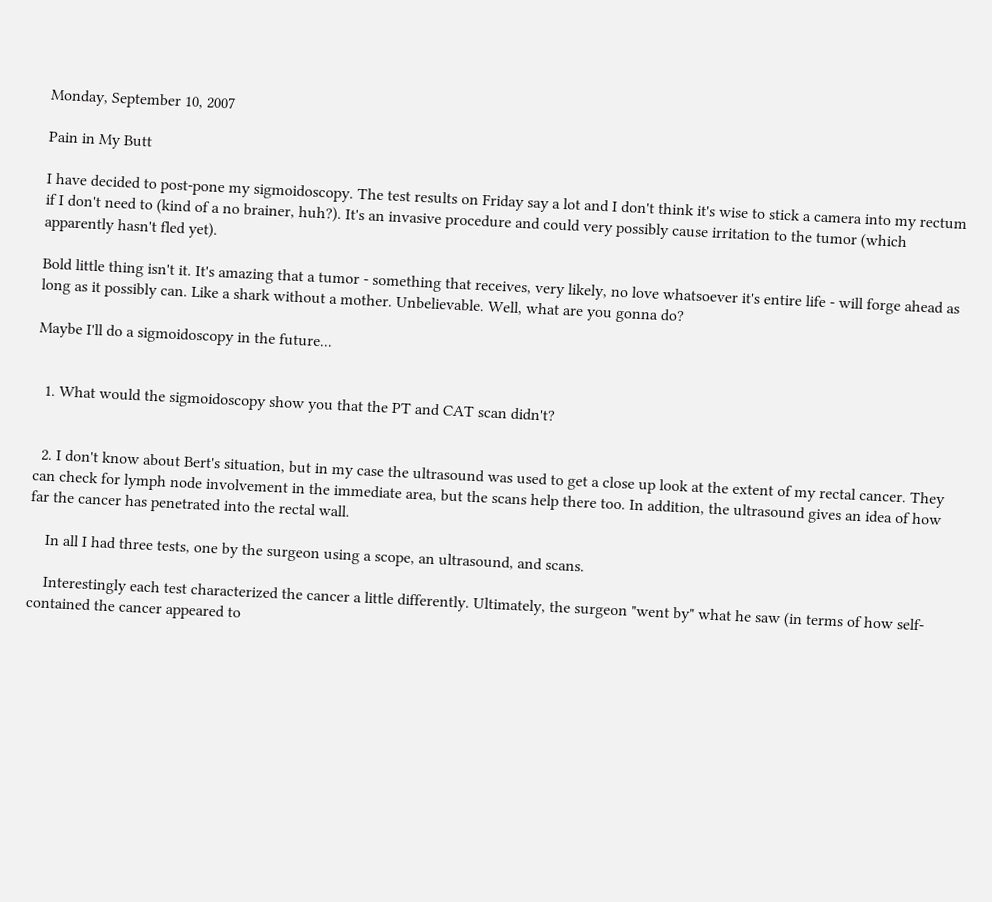Monday, September 10, 2007

Pain in My Butt

I have decided to post-pone my sigmoidoscopy. The test results on Friday say a lot and I don't think it's wise to stick a camera into my rectum if I don't need to (kind of a no brainer, huh?). It's an invasive procedure and could very possibly cause irritation to the tumor (which apparently hasn't fled yet).

Bold little thing isn't it. It's amazing that a tumor - something that receives, very likely, no love whatsoever it's entire life - will forge ahead as long as it possibly can. Like a shark without a mother. Unbelievable. Well, what are you gonna do?

Maybe I'll do a sigmoidoscopy in the future...


  1. What would the sigmoidoscopy show you that the PT and CAT scan didn't?


  2. I don't know about Bert's situation, but in my case the ultrasound was used to get a close up look at the extent of my rectal cancer. They can check for lymph node involvement in the immediate area, but the scans help there too. In addition, the ultrasound gives an idea of how far the cancer has penetrated into the rectal wall.

    In all I had three tests, one by the surgeon using a scope, an ultrasound, and scans.

    Interestingly each test characterized the cancer a little differently. Ultimately, the surgeon "went by" what he saw (in terms of how self-contained the cancer appeared to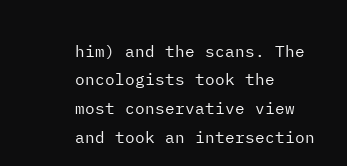him) and the scans. The oncologists took the most conservative view and took an intersection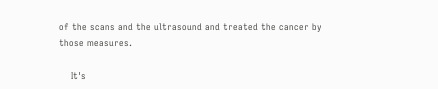of the scans and the ultrasound and treated the cancer by those measures.

    It's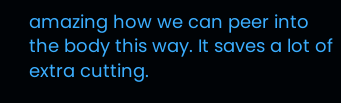amazing how we can peer into the body this way. It saves a lot of extra cutting.